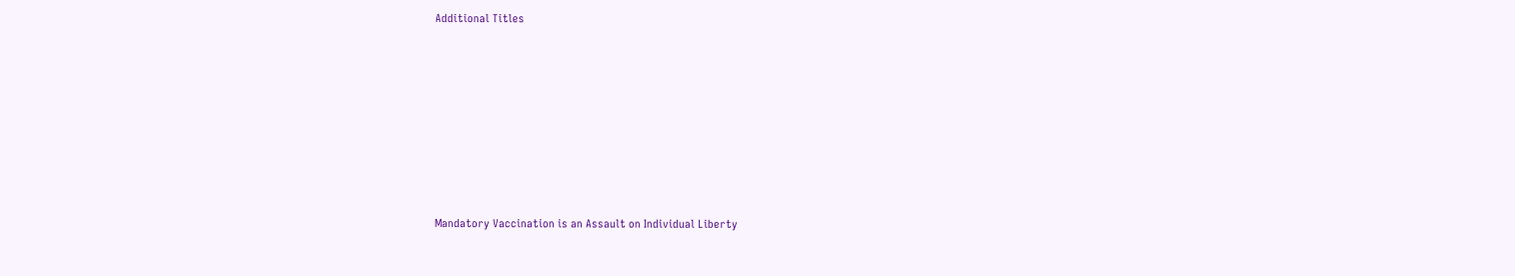Additional Titles









Mandatory Vaccination is an Assault on Individual Liberty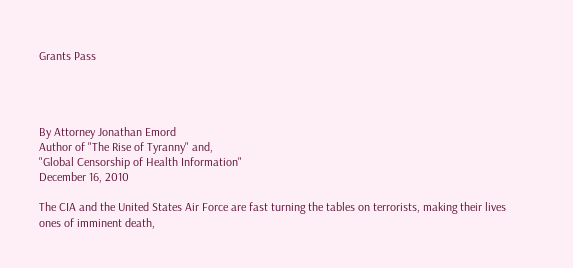Grants Pass




By Attorney Jonathan Emord
Author of "The Rise of Tyranny" and,
"Global Censorship of Health Information"
December 16, 2010

The CIA and the United States Air Force are fast turning the tables on terrorists, making their lives ones of imminent death,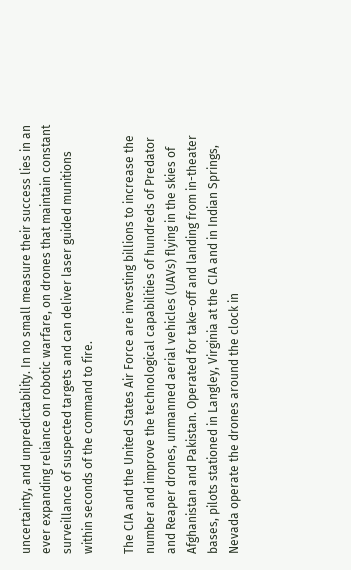uncertainty, and unpredictability. In no small measure their success lies in an ever expanding reliance on robotic warfare, on drones that maintain constant surveillance of suspected targets and can deliver laser guided munitions within seconds of the command to fire.

The CIA and the United States Air Force are investing billions to increase the number and improve the technological capabilities of hundreds of Predator and Reaper drones, unmanned aerial vehicles (UAVs) flying in the skies of Afghanistan and Pakistan. Operated for take-off and landing from in-theater bases, pilots stationed in Langley, Virginia at the CIA and in Indian Springs, Nevada operate the drones around the clock in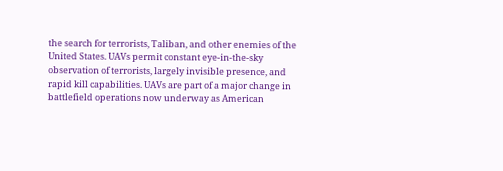the search for terrorists, Taliban, and other enemies of the United States. UAVs permit constant eye-in-the-sky observation of terrorists, largely invisible presence, and rapid kill capabilities. UAVs are part of a major change in battlefield operations now underway as American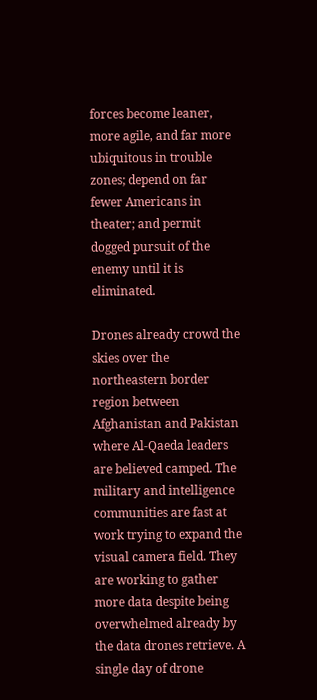forces become leaner, more agile, and far more ubiquitous in trouble zones; depend on far fewer Americans in theater; and permit dogged pursuit of the enemy until it is eliminated.

Drones already crowd the skies over the northeastern border region between Afghanistan and Pakistan where Al-Qaeda leaders are believed camped. The military and intelligence communities are fast at work trying to expand the visual camera field. They are working to gather more data despite being overwhelmed already by the data drones retrieve. A single day of drone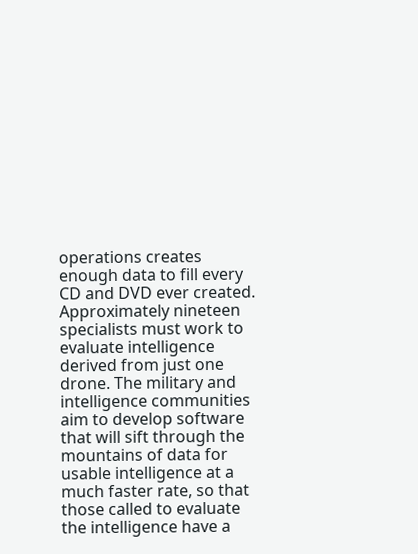operations creates enough data to fill every CD and DVD ever created. Approximately nineteen specialists must work to evaluate intelligence derived from just one drone. The military and intelligence communities aim to develop software that will sift through the mountains of data for usable intelligence at a much faster rate, so that those called to evaluate the intelligence have a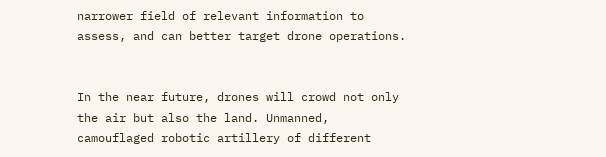narrower field of relevant information to assess, and can better target drone operations.


In the near future, drones will crowd not only the air but also the land. Unmanned, camouflaged robotic artillery of different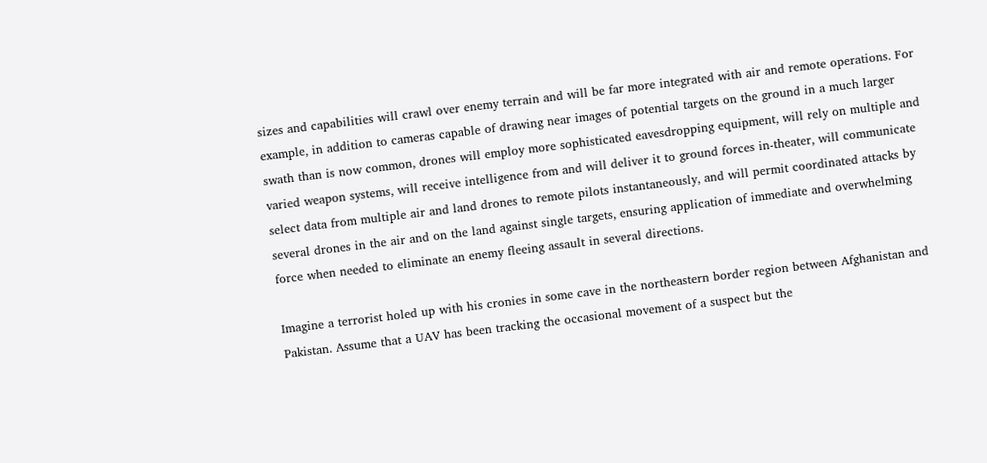sizes and capabilities will crawl over enemy terrain and will be far more integrated with air and remote operations. For example, in addition to cameras capable of drawing near images of potential targets on the ground in a much larger swath than is now common, drones will employ more sophisticated eavesdropping equipment, will rely on multiple and varied weapon systems, will receive intelligence from and will deliver it to ground forces in-theater, will communicate select data from multiple air and land drones to remote pilots instantaneously, and will permit coordinated attacks by several drones in the air and on the land against single targets, ensuring application of immediate and overwhelming force when needed to eliminate an enemy fleeing assault in several directions.

Imagine a terrorist holed up with his cronies in some cave in the northeastern border region between Afghanistan and Pakistan. Assume that a UAV has been tracking the occasional movement of a suspect but the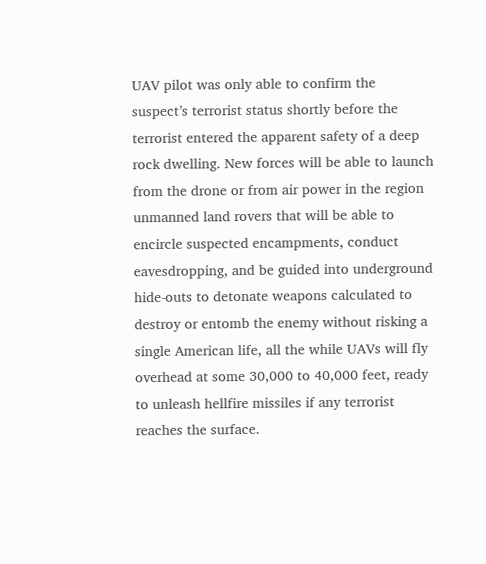UAV pilot was only able to confirm the suspect’s terrorist status shortly before the terrorist entered the apparent safety of a deep rock dwelling. New forces will be able to launch from the drone or from air power in the region unmanned land rovers that will be able to encircle suspected encampments, conduct eavesdropping, and be guided into underground hide-outs to detonate weapons calculated to destroy or entomb the enemy without risking a single American life, all the while UAVs will fly overhead at some 30,000 to 40,000 feet, ready to unleash hellfire missiles if any terrorist reaches the surface.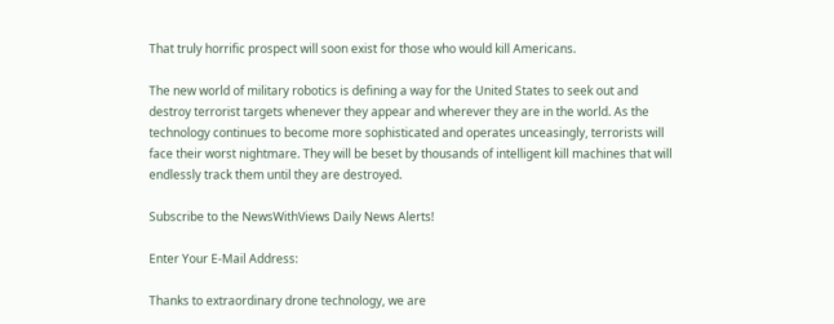That truly horrific prospect will soon exist for those who would kill Americans.

The new world of military robotics is defining a way for the United States to seek out and destroy terrorist targets whenever they appear and wherever they are in the world. As the technology continues to become more sophisticated and operates unceasingly, terrorists will face their worst nightmare. They will be beset by thousands of intelligent kill machines that will endlessly track them until they are destroyed.

Subscribe to the NewsWithViews Daily News Alerts!

Enter Your E-Mail Address:

Thanks to extraordinary drone technology, we are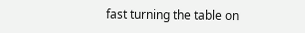fast turning the table on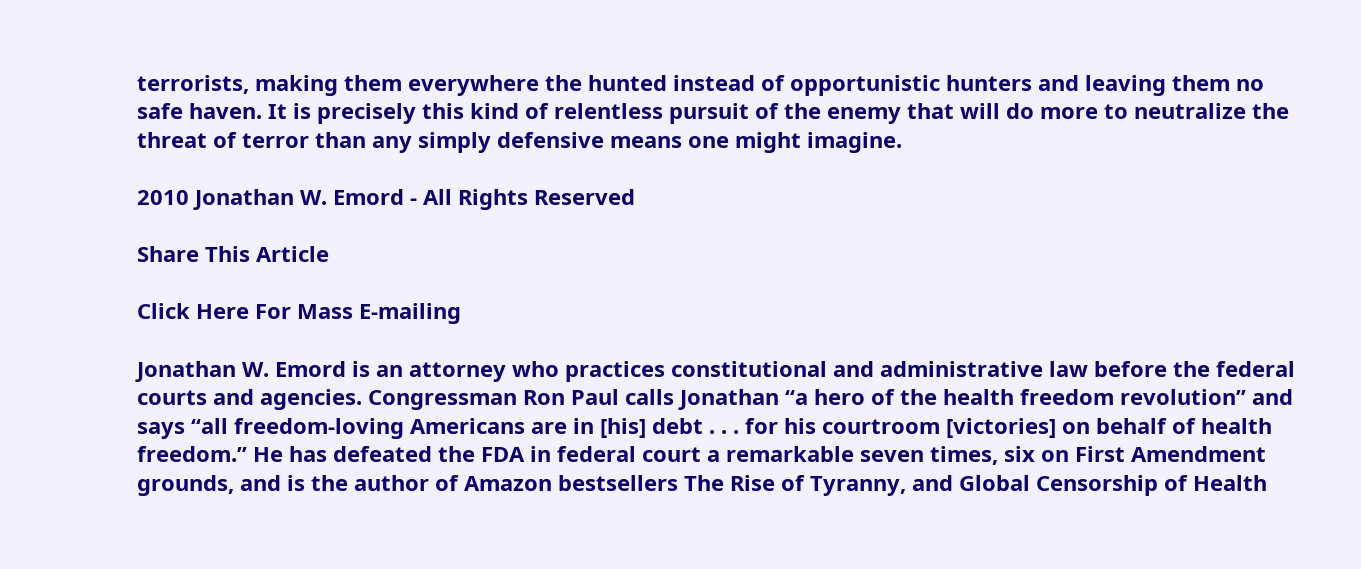terrorists, making them everywhere the hunted instead of opportunistic hunters and leaving them no safe haven. It is precisely this kind of relentless pursuit of the enemy that will do more to neutralize the threat of terror than any simply defensive means one might imagine.

2010 Jonathan W. Emord - All Rights Reserved

Share This Article

Click Here For Mass E-mailing

Jonathan W. Emord is an attorney who practices constitutional and administrative law before the federal courts and agencies. Congressman Ron Paul calls Jonathan “a hero of the health freedom revolution” and says “all freedom-loving Americans are in [his] debt . . . for his courtroom [victories] on behalf of health freedom.” He has defeated the FDA in federal court a remarkable seven times, six on First Amendment grounds, and is the author of Amazon bestsellers The Rise of Tyranny, and Global Censorship of Health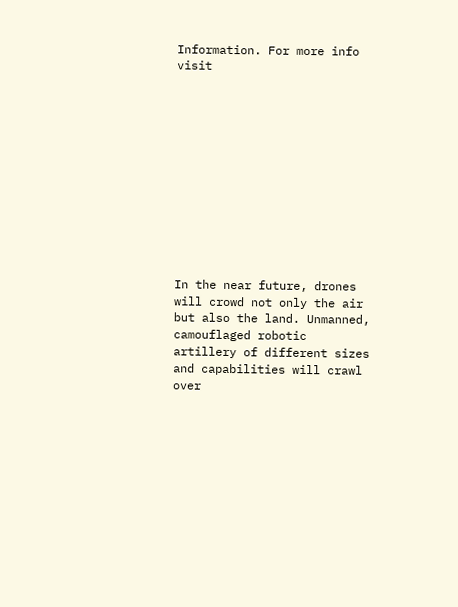Information. For more info visit












In the near future, drones will crowd not only the air but also the land. Unmanned, camouflaged robotic artillery of different sizes and capabilities will crawl over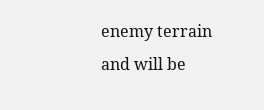enemy terrain and will be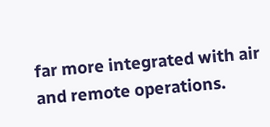far more integrated with air and remote operations.